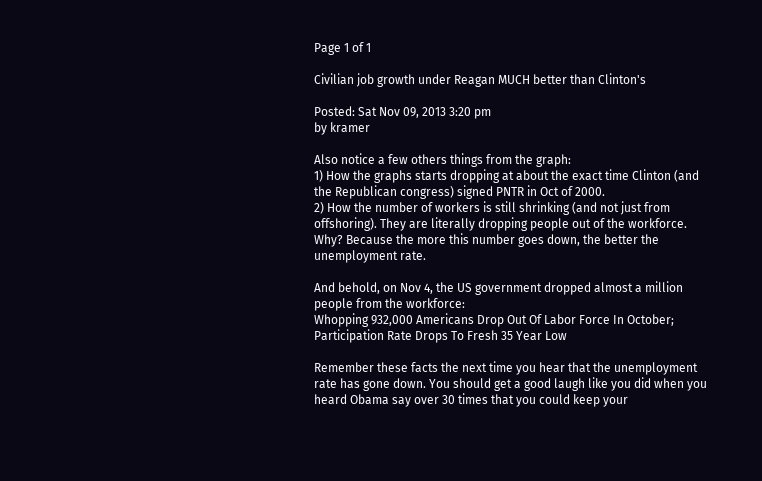Page 1 of 1

Civilian job growth under Reagan MUCH better than Clinton's

Posted: Sat Nov 09, 2013 3:20 pm
by kramer

Also notice a few others things from the graph:
1) How the graphs starts dropping at about the exact time Clinton (and the Republican congress) signed PNTR in Oct of 2000.
2) How the number of workers is still shrinking (and not just from offshoring). They are literally dropping people out of the workforce. Why? Because the more this number goes down, the better the unemployment rate.

And behold, on Nov 4, the US government dropped almost a million people from the workforce:
Whopping 932,000 Americans Drop Out Of Labor Force In October; Participation Rate Drops To Fresh 35 Year Low

Remember these facts the next time you hear that the unemployment rate has gone down. You should get a good laugh like you did when you heard Obama say over 30 times that you could keep your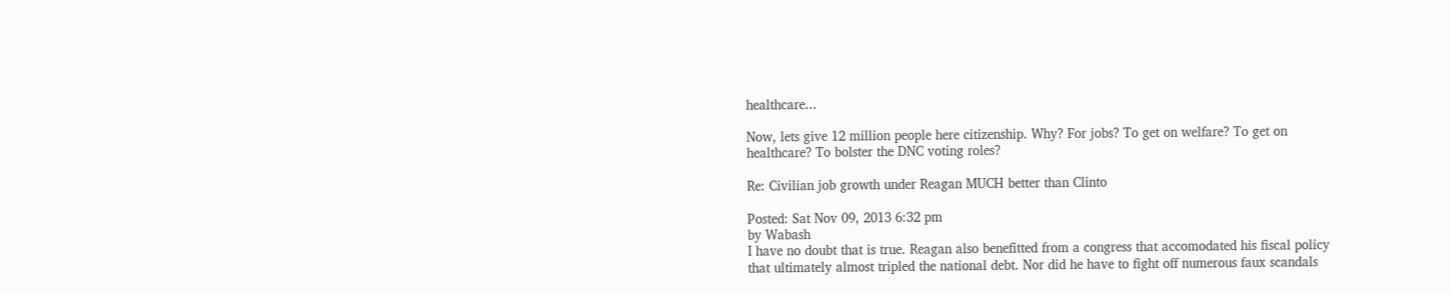healthcare...

Now, lets give 12 million people here citizenship. Why? For jobs? To get on welfare? To get on healthcare? To bolster the DNC voting roles?

Re: Civilian job growth under Reagan MUCH better than Clinto

Posted: Sat Nov 09, 2013 6:32 pm
by Wabash
I have no doubt that is true. Reagan also benefitted from a congress that accomodated his fiscal policy that ultimately almost tripled the national debt. Nor did he have to fight off numerous faux scandals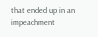that ended up in an impeachment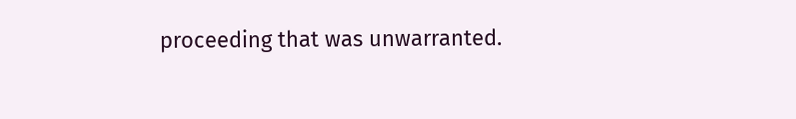proceeding that was unwarranted.